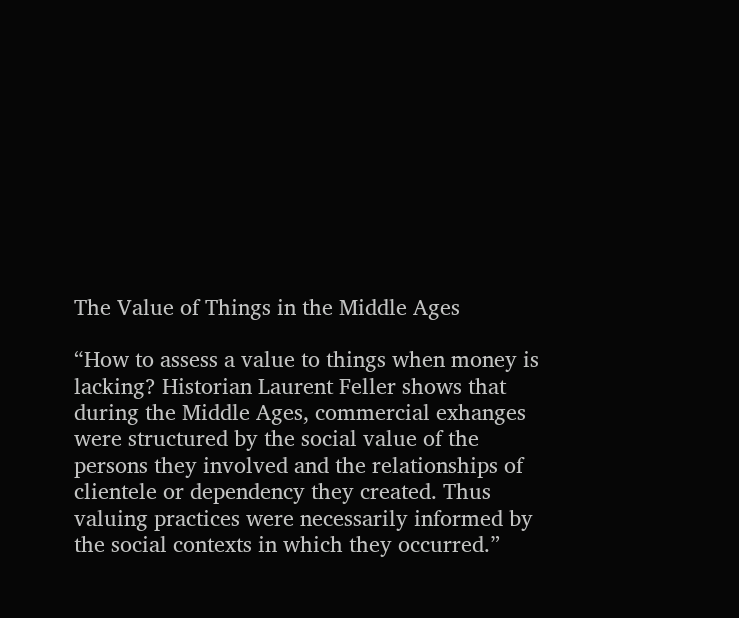The Value of Things in the Middle Ages

“How to assess a value to things when money is lacking? Historian Laurent Feller shows that during the Middle Ages, commercial exhanges were structured by the social value of the persons they involved and the relationships of clientele or dependency they created. Thus valuing practices were necessarily informed by the social contexts in which they occurred.”